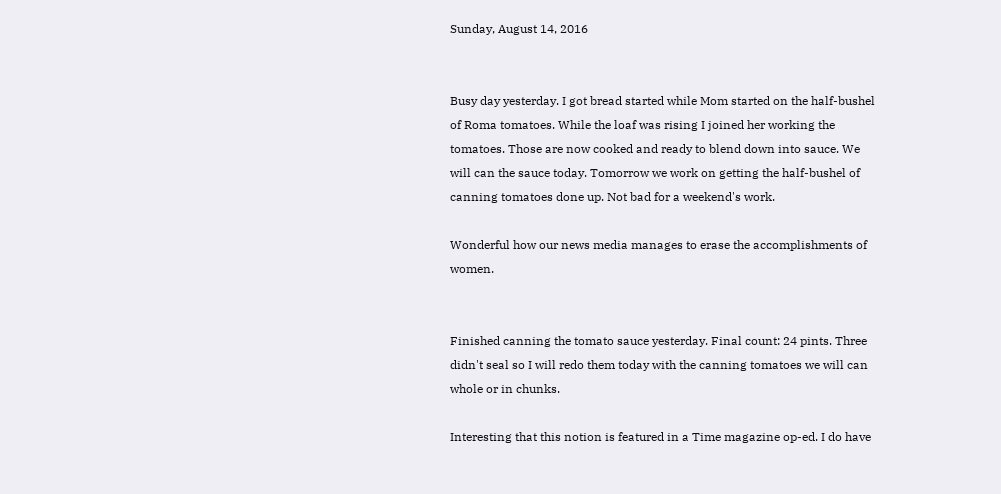Sunday, August 14, 2016


Busy day yesterday. I got bread started while Mom started on the half-bushel of Roma tomatoes. While the loaf was rising I joined her working the tomatoes. Those are now cooked and ready to blend down into sauce. We will can the sauce today. Tomorrow we work on getting the half-bushel of canning tomatoes done up. Not bad for a weekend's work.

Wonderful how our news media manages to erase the accomplishments of women.


Finished canning the tomato sauce yesterday. Final count: 24 pints. Three didn't seal so I will redo them today with the canning tomatoes we will can whole or in chunks.

Interesting that this notion is featured in a Time magazine op-ed. I do have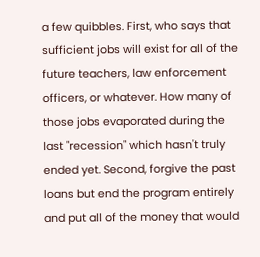a few quibbles. First, who says that sufficient jobs will exist for all of the future teachers, law enforcement officers, or whatever. How many of those jobs evaporated during the last "recession" which hasn't truly ended yet. Second, forgive the past loans but end the program entirely and put all of the money that would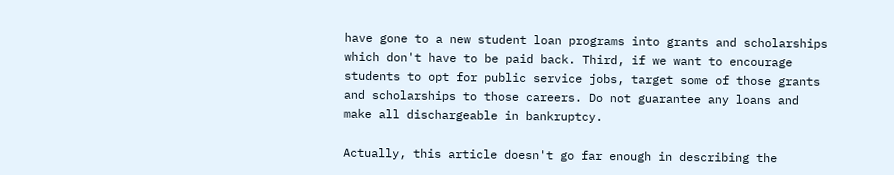have gone to a new student loan programs into grants and scholarships which don't have to be paid back. Third, if we want to encourage students to opt for public service jobs, target some of those grants and scholarships to those careers. Do not guarantee any loans and make all dischargeable in bankruptcy.

Actually, this article doesn't go far enough in describing the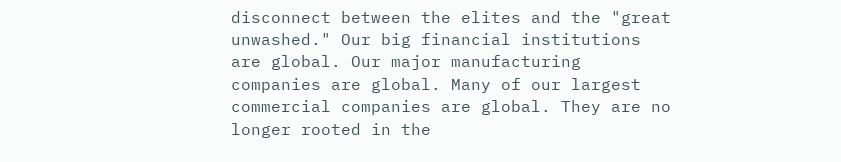disconnect between the elites and the "great unwashed." Our big financial institutions are global. Our major manufacturing companies are global. Many of our largest commercial companies are global. They are no longer rooted in the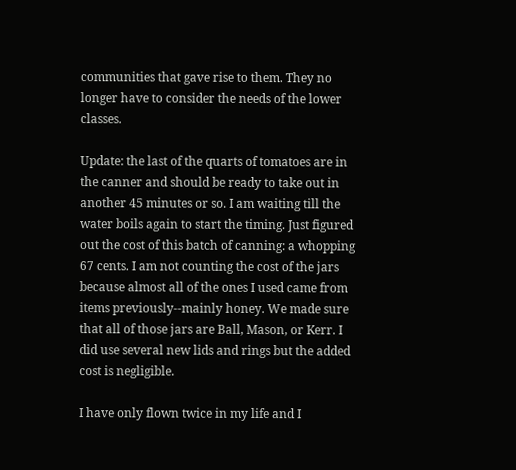communities that gave rise to them. They no longer have to consider the needs of the lower classes.

Update: the last of the quarts of tomatoes are in the canner and should be ready to take out in another 45 minutes or so. I am waiting till the water boils again to start the timing. Just figured out the cost of this batch of canning: a whopping 67 cents. I am not counting the cost of the jars because almost all of the ones I used came from items previously--mainly honey. We made sure that all of those jars are Ball, Mason, or Kerr. I did use several new lids and rings but the added cost is negligible.

I have only flown twice in my life and I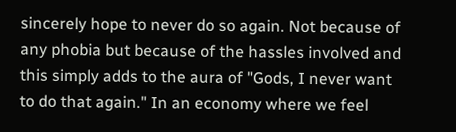sincerely hope to never do so again. Not because of any phobia but because of the hassles involved and this simply adds to the aura of "Gods, I never want to do that again." In an economy where we feel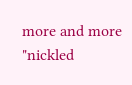more and more "nickled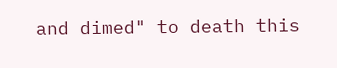and dimed" to death this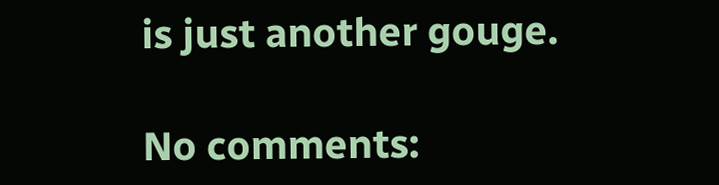is just another gouge.

No comments: